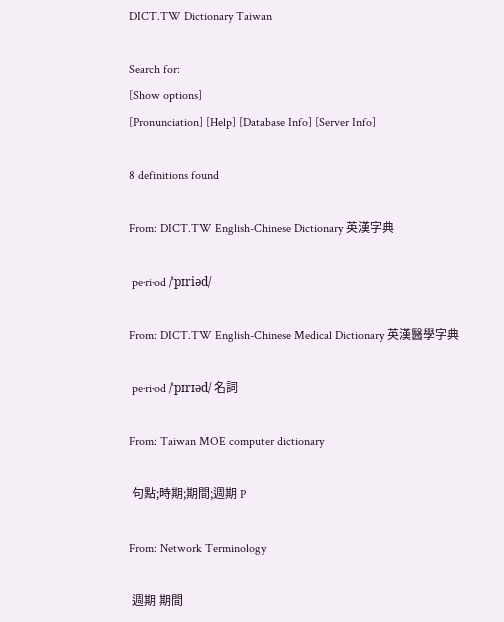DICT.TW Dictionary Taiwan

Search for:
[Show options]
[Pronunciation] [Help] [Database Info] [Server Info]

8 definitions found

From: DICT.TW English-Chinese Dictionary 英漢字典

 pe·ri·od /ˈpɪriəd/

From: DICT.TW English-Chinese Medical Dictionary 英漢醫學字典

 pe·ri·od /ˈpɪrɪəd/ 名詞

From: Taiwan MOE computer dictionary

 句點;時期;期間;週期 P

From: Network Terminology

 週期 期間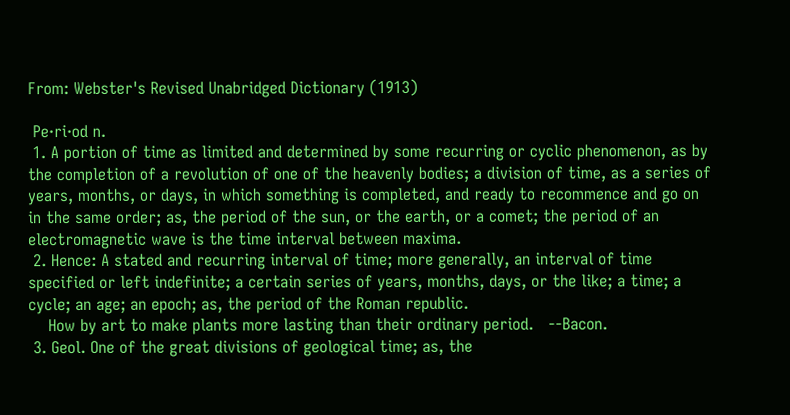From: Webster's Revised Unabridged Dictionary (1913)

 Pe·ri·od n.
 1. A portion of time as limited and determined by some recurring or cyclic phenomenon, as by the completion of a revolution of one of the heavenly bodies; a division of time, as a series of years, months, or days, in which something is completed, and ready to recommence and go on in the same order; as, the period of the sun, or the earth, or a comet; the period of an electromagnetic wave is the time interval between maxima.
 2. Hence: A stated and recurring interval of time; more generally, an interval of time specified or left indefinite; a certain series of years, months, days, or the like; a time; a cycle; an age; an epoch; as, the period of the Roman republic.
    How by art to make plants more lasting than their ordinary period.   --Bacon.
 3. Geol. One of the great divisions of geological time; as, the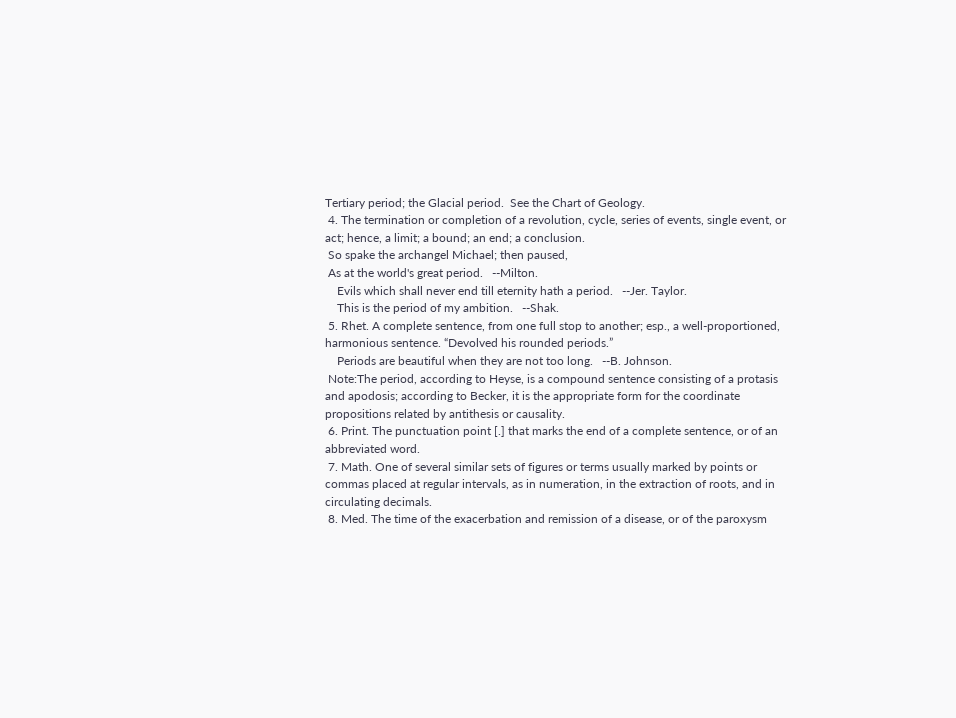Tertiary period; the Glacial period.  See the Chart of Geology.
 4. The termination or completion of a revolution, cycle, series of events, single event, or act; hence, a limit; a bound; an end; a conclusion.
 So spake the archangel Michael; then paused,
 As at the world's great period.   --Milton.
    Evils which shall never end till eternity hath a period.   --Jer. Taylor.
    This is the period of my ambition.   --Shak.
 5. Rhet. A complete sentence, from one full stop to another; esp., a well-proportioned, harmonious sentence. “Devolved his rounded periods.”
    Periods are beautiful when they are not too long.   --B. Johnson.
 Note:The period, according to Heyse, is a compound sentence consisting of a protasis and apodosis; according to Becker, it is the appropriate form for the coordinate propositions related by antithesis or causality.
 6. Print. The punctuation point [.] that marks the end of a complete sentence, or of an abbreviated word.
 7. Math. One of several similar sets of figures or terms usually marked by points or commas placed at regular intervals, as in numeration, in the extraction of roots, and in circulating decimals.
 8. Med. The time of the exacerbation and remission of a disease, or of the paroxysm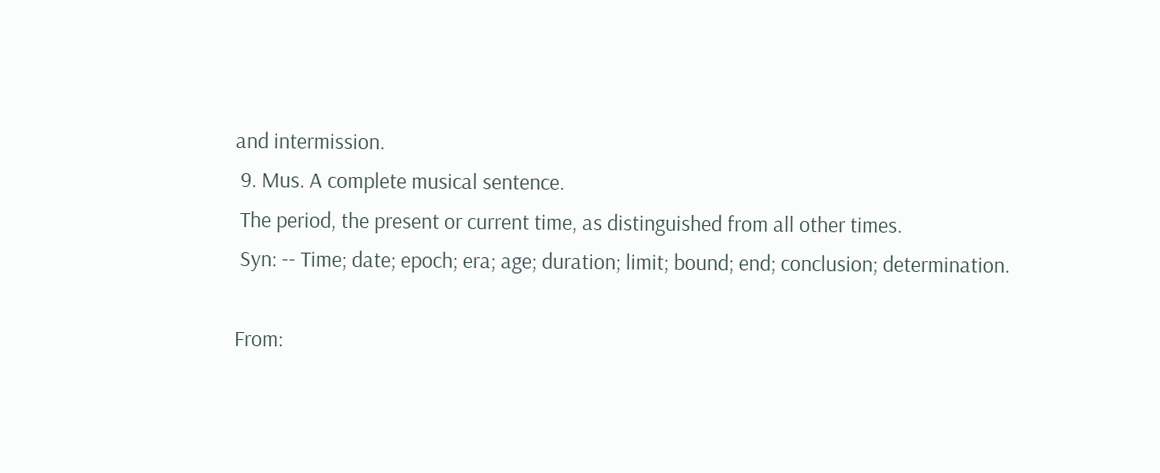and intermission.
 9. Mus. A complete musical sentence.
 The period, the present or current time, as distinguished from all other times.
 Syn: -- Time; date; epoch; era; age; duration; limit; bound; end; conclusion; determination.

From: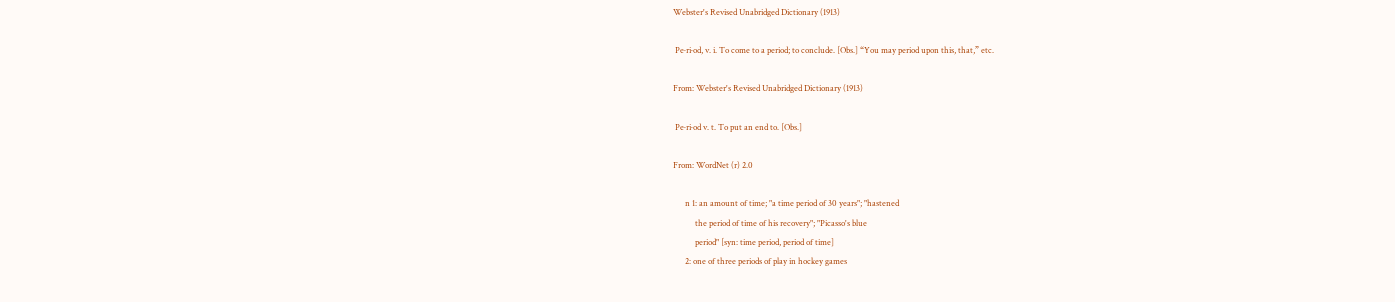Webster's Revised Unabridged Dictionary (1913)

 Pe·ri·od, v. i. To come to a period; to conclude. [Obs.] “You may period upon this, that,” etc.

From: Webster's Revised Unabridged Dictionary (1913)

 Pe·ri·od v. t. To put an end to. [Obs.]

From: WordNet (r) 2.0

      n 1: an amount of time; "a time period of 30 years"; "hastened
           the period of time of his recovery"; "Picasso's blue
           period" [syn: time period, period of time]
      2: one of three periods of play in hockey games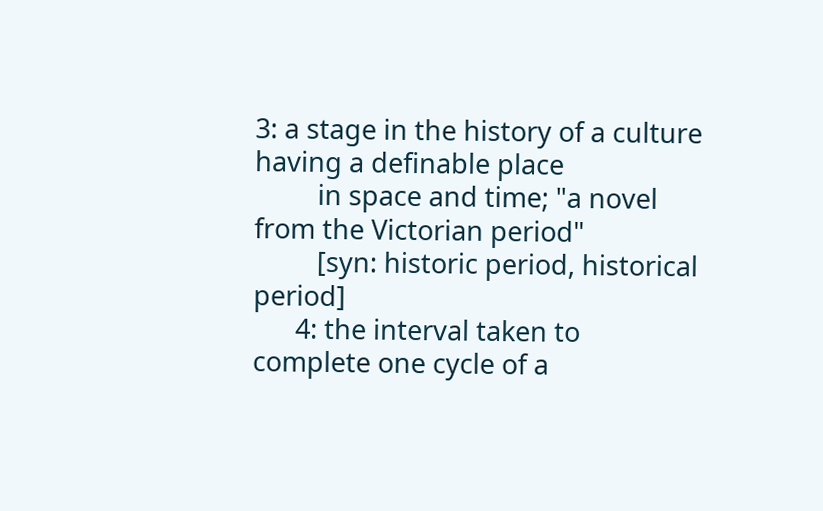3: a stage in the history of a culture having a definable place
         in space and time; "a novel from the Victorian period"
         [syn: historic period, historical period]
      4: the interval taken to complete one cycle of a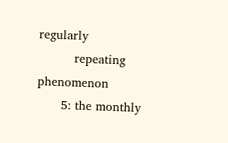regularly
         repeating phenomenon
      5: the monthly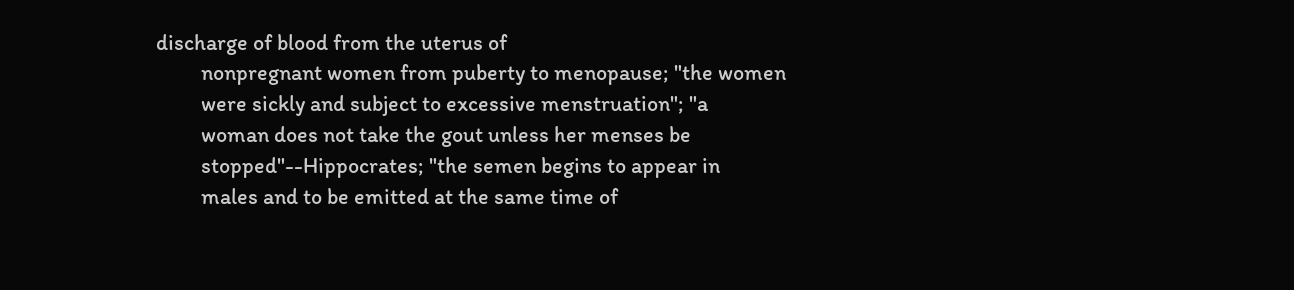discharge of blood from the uterus of
         nonpregnant women from puberty to menopause; "the women
         were sickly and subject to excessive menstruation"; "a
         woman does not take the gout unless her menses be
         stopped"--Hippocrates; "the semen begins to appear in
         males and to be emitted at the same time of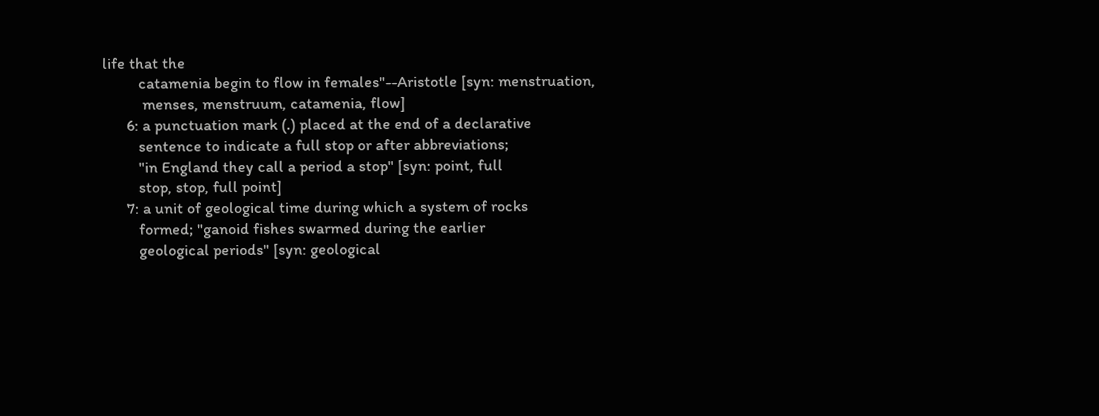life that the
         catamenia begin to flow in females"--Aristotle [syn: menstruation,
          menses, menstruum, catamenia, flow]
      6: a punctuation mark (.) placed at the end of a declarative
         sentence to indicate a full stop or after abbreviations;
         "in England they call a period a stop" [syn: point, full
         stop, stop, full point]
      7: a unit of geological time during which a system of rocks
         formed; "ganoid fishes swarmed during the earlier
         geological periods" [syn: geological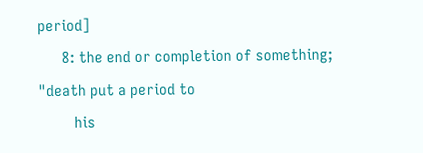period]
      8: the end or completion of something; "death put a period to
         his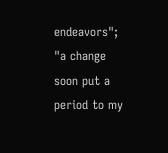endeavors"; "a change soon put a period to my